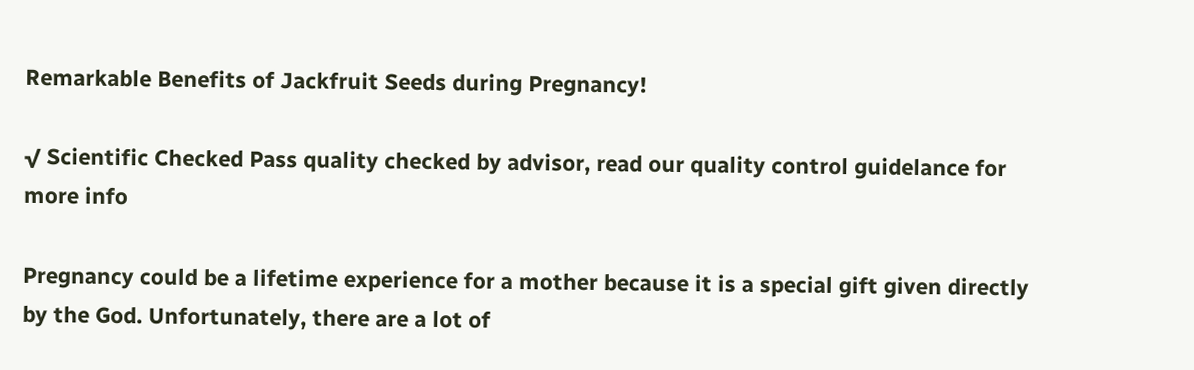Remarkable Benefits of Jackfruit Seeds during Pregnancy!

√ Scientific Checked Pass quality checked by advisor, read our quality control guidelance for more info

Pregnancy could be a lifetime experience for a mother because it is a special gift given directly by the God. Unfortunately, there are a lot of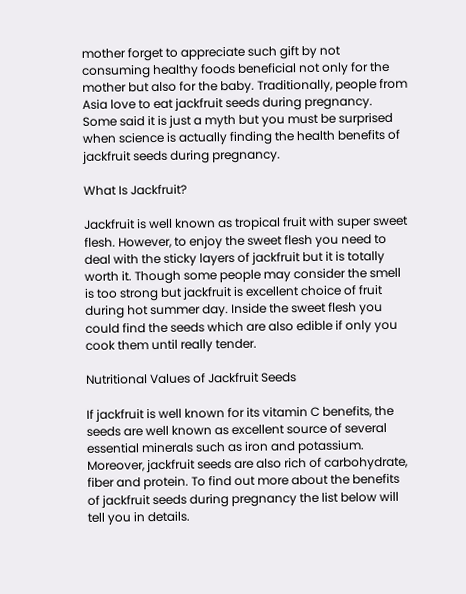mother forget to appreciate such gift by not consuming healthy foods beneficial not only for the mother but also for the baby. Traditionally, people from Asia love to eat jackfruit seeds during pregnancy. Some said it is just a myth but you must be surprised when science is actually finding the health benefits of jackfruit seeds during pregnancy.

What Is Jackfruit?

Jackfruit is well known as tropical fruit with super sweet flesh. However, to enjoy the sweet flesh you need to deal with the sticky layers of jackfruit but it is totally worth it. Though some people may consider the smell is too strong but jackfruit is excellent choice of fruit during hot summer day. Inside the sweet flesh you could find the seeds which are also edible if only you cook them until really tender.

Nutritional Values of Jackfruit Seeds

If jackfruit is well known for its vitamin C benefits, the seeds are well known as excellent source of several essential minerals such as iron and potassium. Moreover, jackfruit seeds are also rich of carbohydrate, fiber and protein. To find out more about the benefits of jackfruit seeds during pregnancy the list below will tell you in details.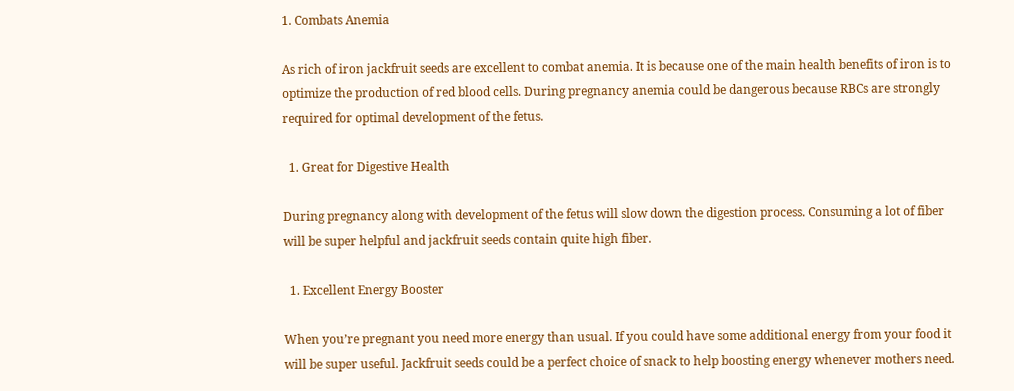1. Combats Anemia

As rich of iron jackfruit seeds are excellent to combat anemia. It is because one of the main health benefits of iron is to optimize the production of red blood cells. During pregnancy anemia could be dangerous because RBCs are strongly required for optimal development of the fetus.

  1. Great for Digestive Health

During pregnancy along with development of the fetus will slow down the digestion process. Consuming a lot of fiber will be super helpful and jackfruit seeds contain quite high fiber.

  1. Excellent Energy Booster

When you’re pregnant you need more energy than usual. If you could have some additional energy from your food it will be super useful. Jackfruit seeds could be a perfect choice of snack to help boosting energy whenever mothers need.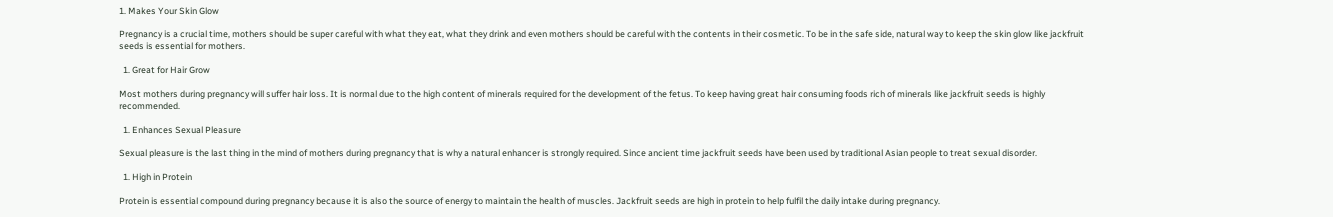1. Makes Your Skin Glow

Pregnancy is a crucial time, mothers should be super careful with what they eat, what they drink and even mothers should be careful with the contents in their cosmetic. To be in the safe side, natural way to keep the skin glow like jackfruit seeds is essential for mothers.

  1. Great for Hair Grow

Most mothers during pregnancy will suffer hair loss. It is normal due to the high content of minerals required for the development of the fetus. To keep having great hair consuming foods rich of minerals like jackfruit seeds is highly recommended.

  1. Enhances Sexual Pleasure

Sexual pleasure is the last thing in the mind of mothers during pregnancy that is why a natural enhancer is strongly required. Since ancient time jackfruit seeds have been used by traditional Asian people to treat sexual disorder.

  1. High in Protein

Protein is essential compound during pregnancy because it is also the source of energy to maintain the health of muscles. Jackfruit seeds are high in protein to help fulfil the daily intake during pregnancy.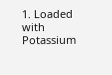1. Loaded with Potassium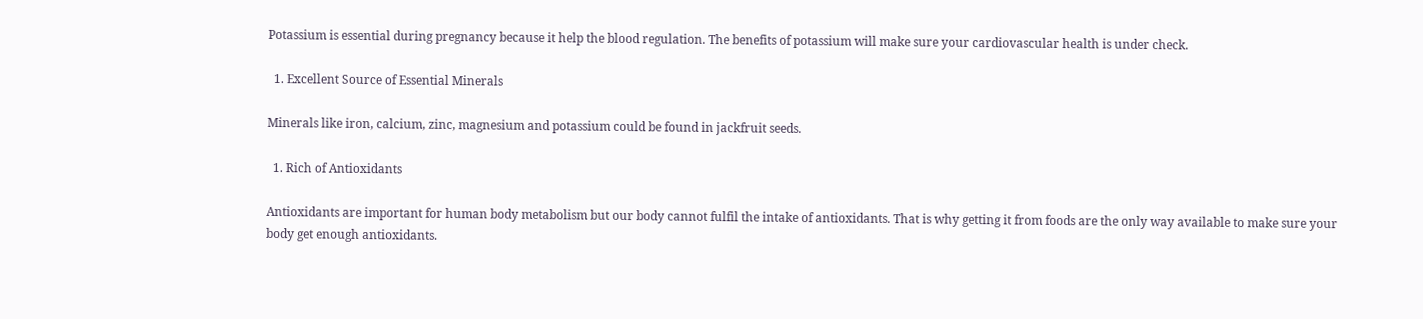Potassium is essential during pregnancy because it help the blood regulation. The benefits of potassium will make sure your cardiovascular health is under check.

  1. Excellent Source of Essential Minerals

Minerals like iron, calcium, zinc, magnesium and potassium could be found in jackfruit seeds.

  1. Rich of Antioxidants

Antioxidants are important for human body metabolism but our body cannot fulfil the intake of antioxidants. That is why getting it from foods are the only way available to make sure your body get enough antioxidants.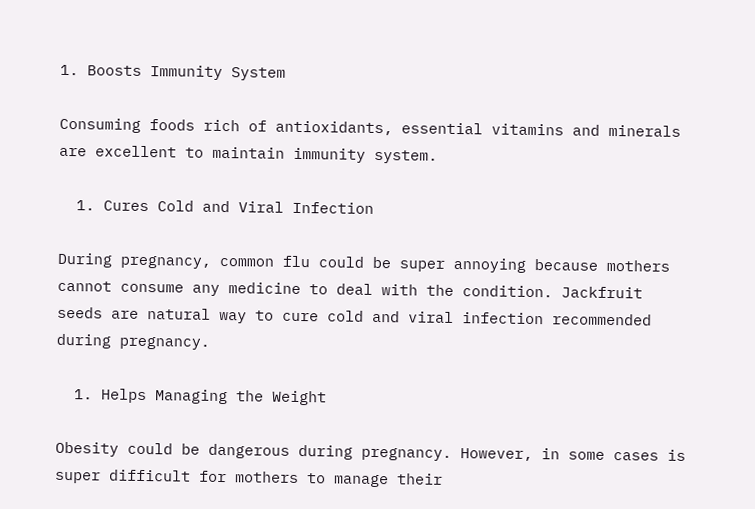1. Boosts Immunity System

Consuming foods rich of antioxidants, essential vitamins and minerals are excellent to maintain immunity system.

  1. Cures Cold and Viral Infection

During pregnancy, common flu could be super annoying because mothers cannot consume any medicine to deal with the condition. Jackfruit seeds are natural way to cure cold and viral infection recommended during pregnancy.

  1. Helps Managing the Weight

Obesity could be dangerous during pregnancy. However, in some cases is super difficult for mothers to manage their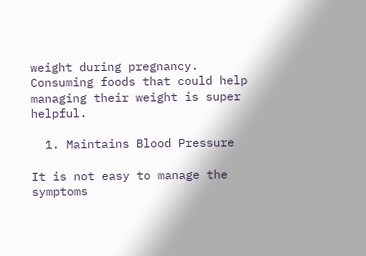weight during pregnancy. Consuming foods that could help managing their weight is super helpful.

  1. Maintains Blood Pressure

It is not easy to manage the symptoms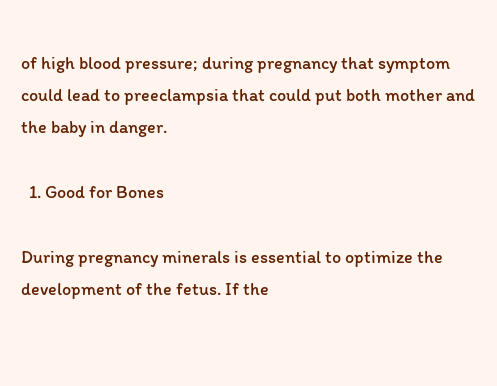of high blood pressure; during pregnancy that symptom could lead to preeclampsia that could put both mother and the baby in danger.

  1. Good for Bones

During pregnancy minerals is essential to optimize the development of the fetus. If the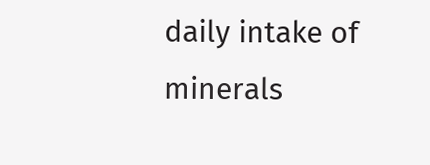daily intake of minerals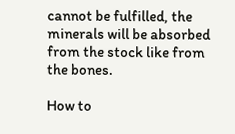cannot be fulfilled, the minerals will be absorbed from the stock like from the bones.

How to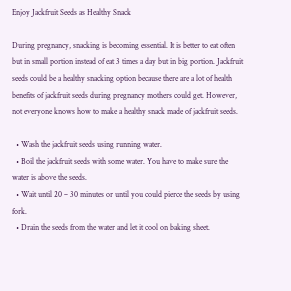Enjoy Jackfruit Seeds as Healthy Snack

During pregnancy, snacking is becoming essential. It is better to eat often but in small portion instead of eat 3 times a day but in big portion. Jackfruit seeds could be a healthy snacking option because there are a lot of health benefits of jackfruit seeds during pregnancy mothers could get. However, not everyone knows how to make a healthy snack made of jackfruit seeds.

  • Wash the jackfruit seeds using running water.
  • Boil the jackfruit seeds with some water. You have to make sure the water is above the seeds.
  • Wait until 20 – 30 minutes or until you could pierce the seeds by using fork.
  • Drain the seeds from the water and let it cool on baking sheet.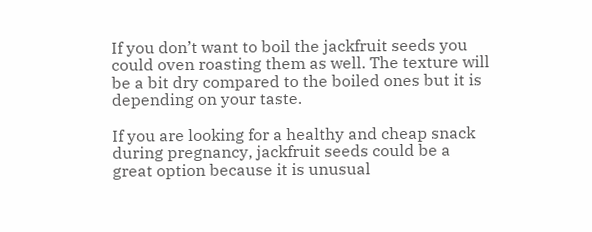If you don’t want to boil the jackfruit seeds you could oven roasting them as well. The texture will be a bit dry compared to the boiled ones but it is depending on your taste.

If you are looking for a healthy and cheap snack during pregnancy, jackfruit seeds could be a great option because it is unusual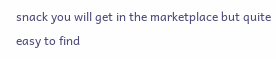snack you will get in the marketplace but quite easy to find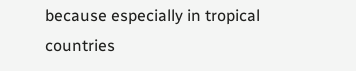because especially in tropical countries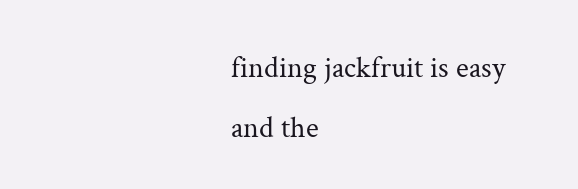finding jackfruit is easy and the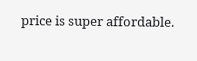price is super affordable.